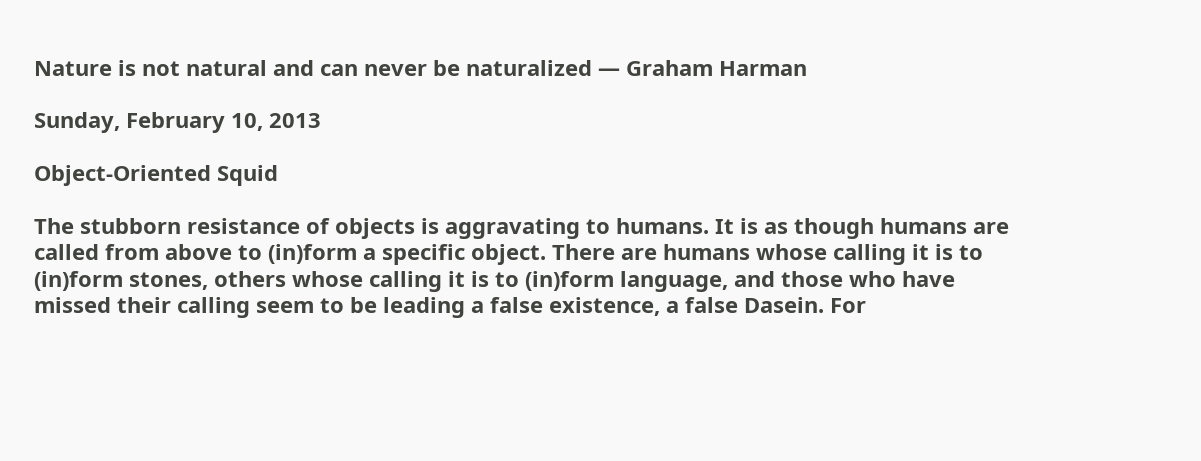Nature is not natural and can never be naturalized — Graham Harman

Sunday, February 10, 2013

Object-Oriented Squid

The stubborn resistance of objects is aggravating to humans. It is as though humans are called from above to (in)form a specific object. There are humans whose calling it is to (in)form stones, others whose calling it is to (in)form language, and those who have missed their calling seem to be leading a false existence, a false Dasein. For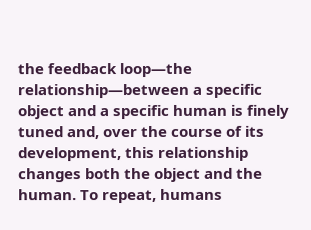the feedback loop—the relationship—between a specific object and a specific human is finely tuned and, over the course of its development, this relationship changes both the object and the human. To repeat, humans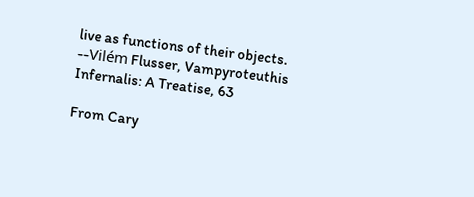live as functions of their objects.
--Vilém Flusser, Vampyroteuthis Infernalis: A Treatise, 63

From Cary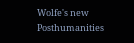Wolfe's new Posthumanities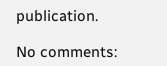publication.

No comments: